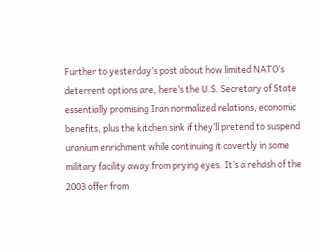Further to yesterday’s post about how limited NATO’s deterrent options are, here’s the U.S. Secretary of State essentially promising Iran normalized relations, economic benefits, plus the kitchen sink if they’ll pretend to suspend uranium enrichment while continuing it covertly in some military facility away from prying eyes. It’s a rehash of the 2003 offer from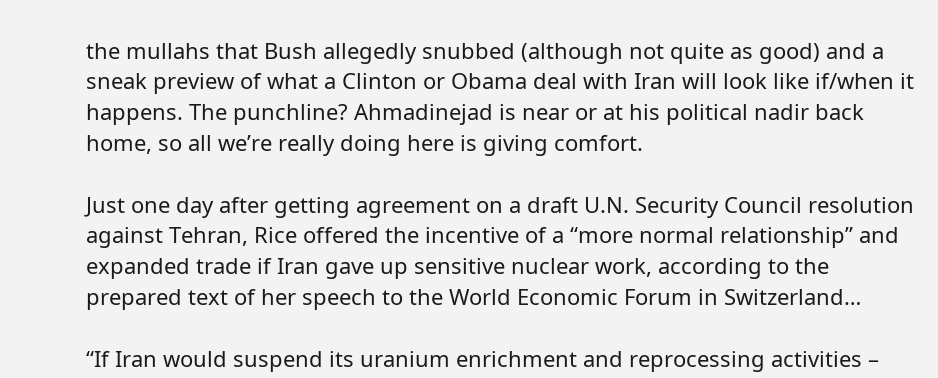the mullahs that Bush allegedly snubbed (although not quite as good) and a sneak preview of what a Clinton or Obama deal with Iran will look like if/when it happens. The punchline? Ahmadinejad is near or at his political nadir back home, so all we’re really doing here is giving comfort.

Just one day after getting agreement on a draft U.N. Security Council resolution against Tehran, Rice offered the incentive of a “more normal relationship” and expanded trade if Iran gave up sensitive nuclear work, according to the prepared text of her speech to the World Economic Forum in Switzerland…

“If Iran would suspend its uranium enrichment and reprocessing activities –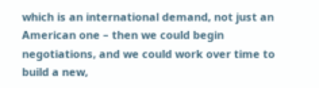which is an international demand, not just an American one – then we could begin negotiations, and we could work over time to build a new,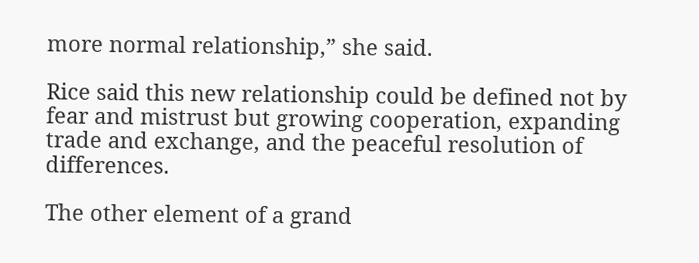more normal relationship,” she said.

Rice said this new relationship could be defined not by fear and mistrust but growing cooperation, expanding trade and exchange, and the peaceful resolution of differences.

The other element of a grand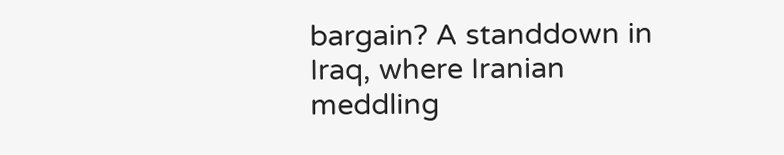bargain? A standdown in Iraq, where Iranian meddling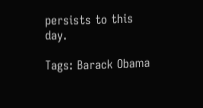persists to this day.

Tags: Barack Obama